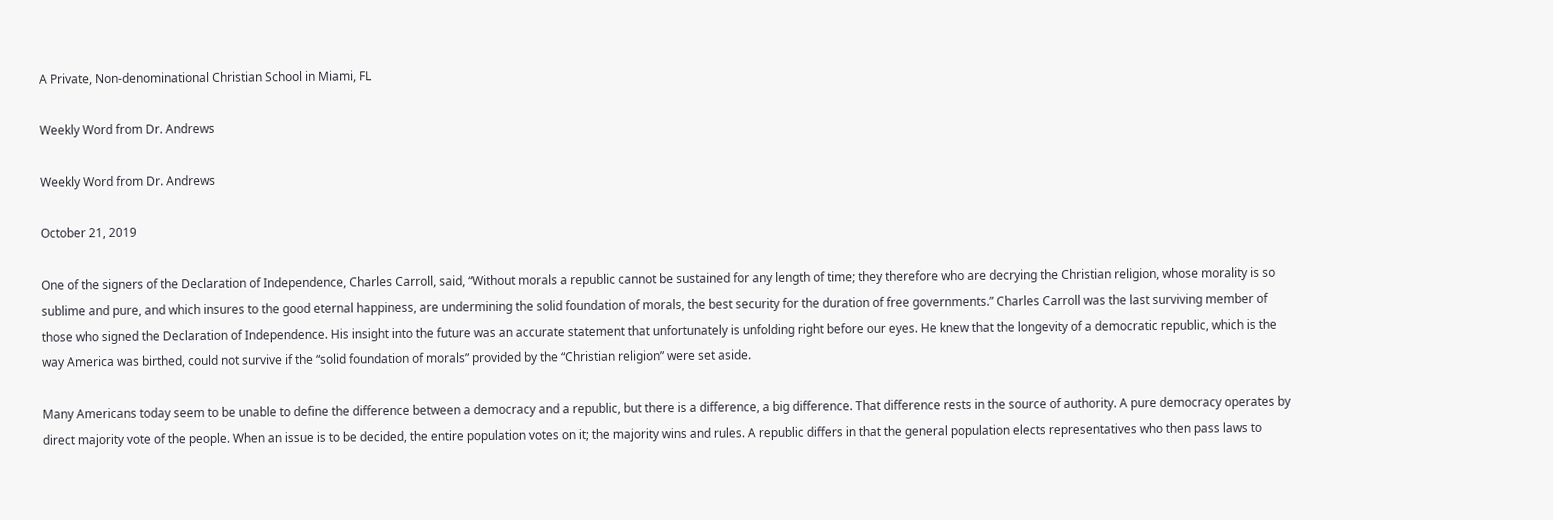A Private, Non-denominational Christian School in Miami, FL

Weekly Word from Dr. Andrews

Weekly Word from Dr. Andrews

October 21, 2019

One of the signers of the Declaration of Independence, Charles Carroll, said, “Without morals a republic cannot be sustained for any length of time; they therefore who are decrying the Christian religion, whose morality is so sublime and pure, and which insures to the good eternal happiness, are undermining the solid foundation of morals, the best security for the duration of free governments.” Charles Carroll was the last surviving member of those who signed the Declaration of Independence. His insight into the future was an accurate statement that unfortunately is unfolding right before our eyes. He knew that the longevity of a democratic republic, which is the way America was birthed, could not survive if the “solid foundation of morals” provided by the “Christian religion” were set aside.

Many Americans today seem to be unable to define the difference between a democracy and a republic, but there is a difference, a big difference. That difference rests in the source of authority. A pure democracy operates by direct majority vote of the people. When an issue is to be decided, the entire population votes on it; the majority wins and rules. A republic differs in that the general population elects representatives who then pass laws to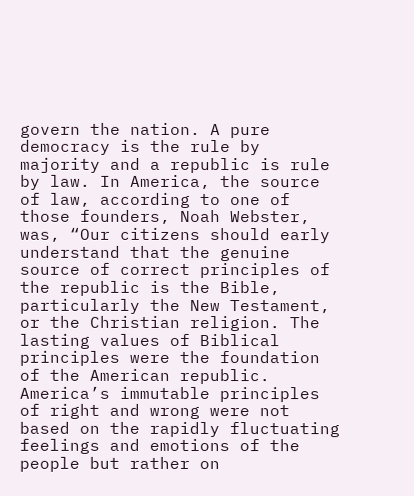govern the nation. A pure democracy is the rule by majority and a republic is rule by law. In America, the source of law, according to one of those founders, Noah Webster, was, “Our citizens should early understand that the genuine source of correct principles of the republic is the Bible, particularly the New Testament, or the Christian religion. The lasting values of Biblical principles were the foundation of the American republic. America’s immutable principles of right and wrong were not based on the rapidly fluctuating feelings and emotions of the people but rather on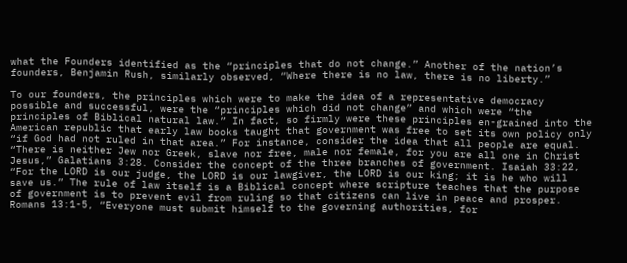what the Founders identified as the “principles that do not change.” Another of the nation’s founders, Benjamin Rush, similarly observed, “Where there is no law, there is no liberty.”

To our founders, the principles which were to make the idea of a representative democracy possible and successful, were the “principles which did not change” and which were “the principles of Biblical natural law.” In fact, so firmly were these principles en-grained into the American republic that early law books taught that government was free to set its own policy only “if God had not ruled in that area.” For instance, consider the idea that all people are equal. “There is neither Jew nor Greek, slave nor free, male nor female, for you are all one in Christ Jesus,” Galatians 3:28. Consider the concept of the three branches of government. Isaiah 33:22, “For the LORD is our judge, the LORD is our lawgiver, the LORD is our king; it is he who will save us.” The rule of law itself is a Biblical concept where scripture teaches that the purpose of government is to prevent evil from ruling so that citizens can live in peace and prosper. Romans 13:1-5, “Everyone must submit himself to the governing authorities, for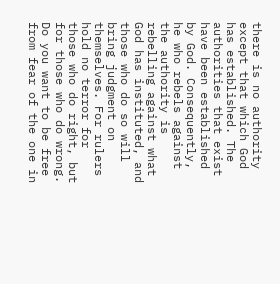there is no authority except that which God has established. The authorities that exist have been established by God. Consequently, he who rebels against the authority is rebelling against what God has instituted, and those who do so will bring judgment on themselves. For rulers hold no terror for those who do right, but for those who do wrong. Do you want to be free from fear of the one in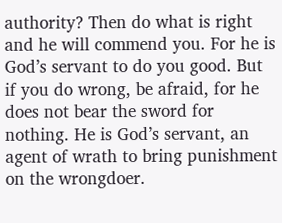authority? Then do what is right and he will commend you. For he is God’s servant to do you good. But if you do wrong, be afraid, for he does not bear the sword for nothing. He is God’s servant, an agent of wrath to bring punishment on the wrongdoer.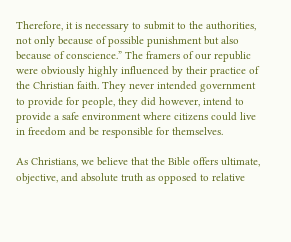Therefore, it is necessary to submit to the authorities, not only because of possible punishment but also because of conscience.” The framers of our republic were obviously highly influenced by their practice of the Christian faith. They never intended government to provide for people, they did however, intend to provide a safe environment where citizens could live in freedom and be responsible for themselves.

As Christians, we believe that the Bible offers ultimate, objective, and absolute truth as opposed to relative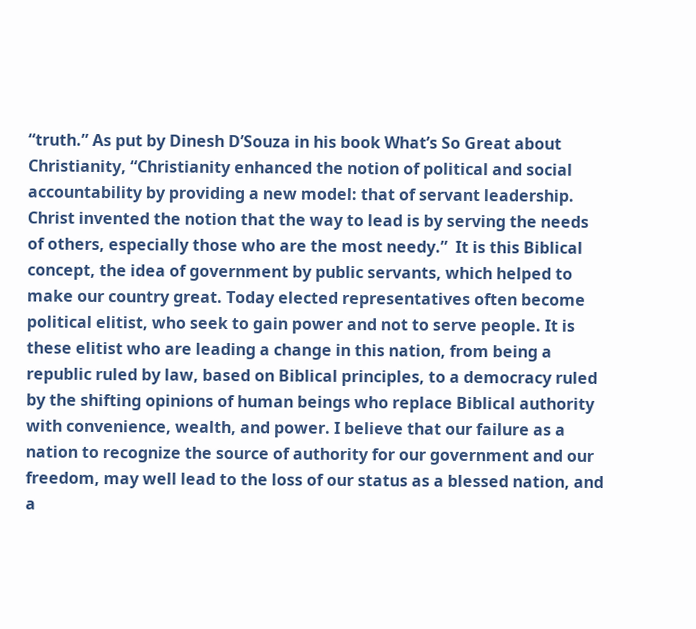“truth.” As put by Dinesh D’Souza in his book What’s So Great about Christianity, “Christianity enhanced the notion of political and social accountability by providing a new model: that of servant leadership. Christ invented the notion that the way to lead is by serving the needs of others, especially those who are the most needy.”  It is this Biblical concept, the idea of government by public servants, which helped to make our country great. Today elected representatives often become political elitist, who seek to gain power and not to serve people. It is these elitist who are leading a change in this nation, from being a republic ruled by law, based on Biblical principles, to a democracy ruled by the shifting opinions of human beings who replace Biblical authority with convenience, wealth, and power. I believe that our failure as a nation to recognize the source of authority for our government and our freedom, may well lead to the loss of our status as a blessed nation, and a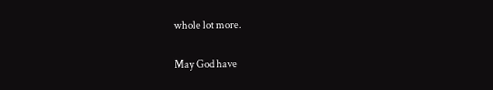whole lot more.

May God have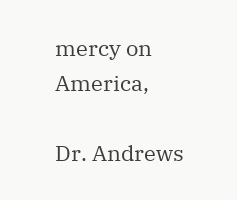mercy on America,

Dr. Andrews